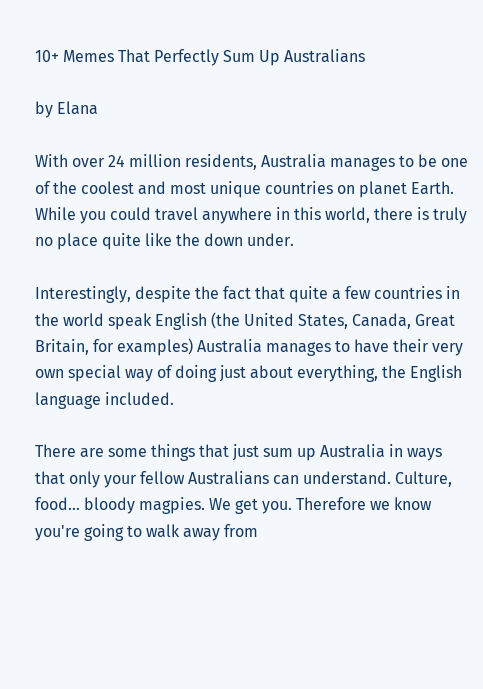10+ Memes That Perfectly Sum Up Australians

by Elana

With over 24 million residents, Australia manages to be one of the coolest and most unique countries on planet Earth. While you could travel anywhere in this world, there is truly no place quite like the down under.

Interestingly, despite the fact that quite a few countries in the world speak English (the United States, Canada, Great Britain, for examples) Australia manages to have their very own special way of doing just about everything, the English language included.

There are some things that just sum up Australia in ways that only your fellow Australians can understand. Culture, food... bloody magpies. We get you. Therefore we know you're going to walk away from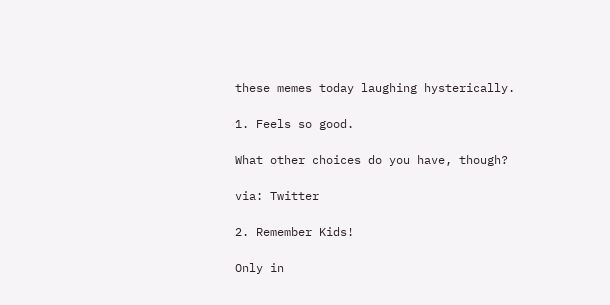these memes today laughing hysterically.

1. Feels so good.

What other choices do you have, though?

via: Twitter

2. Remember Kids!

Only in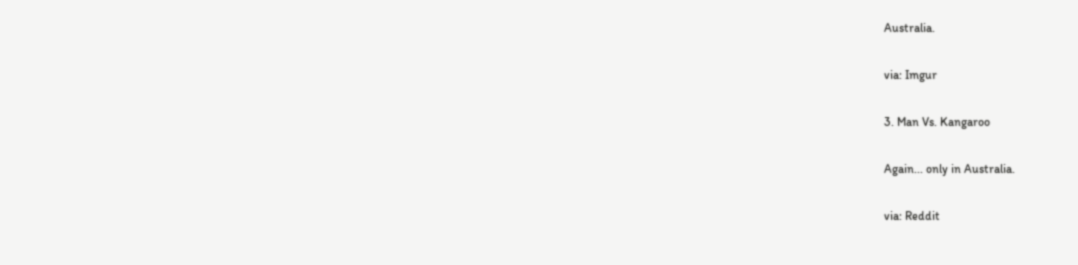Australia.

via: Imgur

3. Man Vs. Kangaroo

Again... only in Australia.

via: Reddit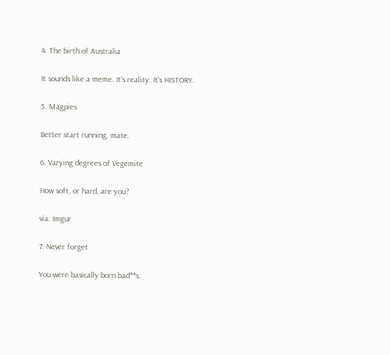4. The birth of Australia

It sounds like a meme. It's reality. It's HISTORY.

5. Magpies

Better start running, mate.

6. Varying degrees of Vegemite

How soft, or hard, are you?

via: Imgur

7. Never forget

You were basically born bad**s.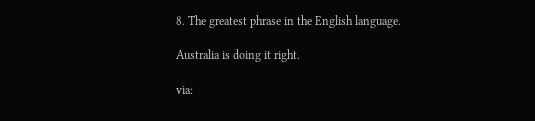8. The greatest phrase in the English language.

Australia is doing it right.

via: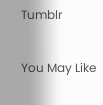Tumblr

You May Like